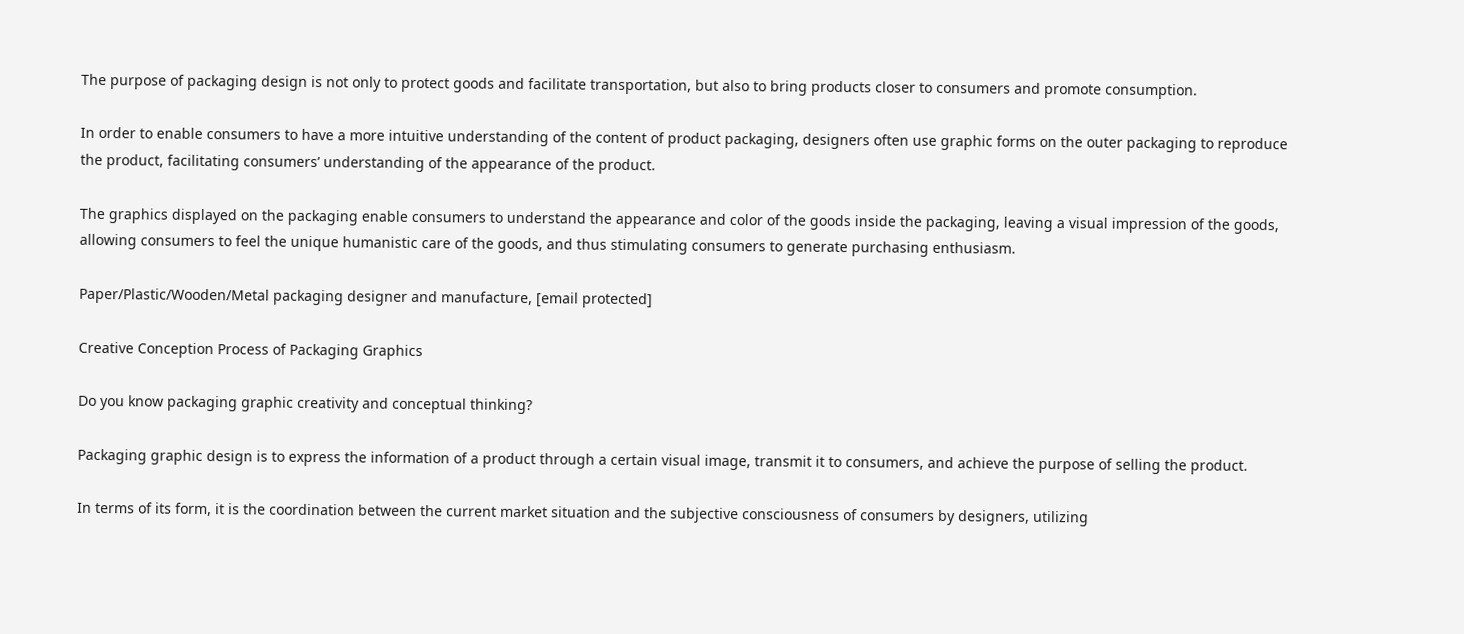The purpose of packaging design is not only to protect goods and facilitate transportation, but also to bring products closer to consumers and promote consumption.

In order to enable consumers to have a more intuitive understanding of the content of product packaging, designers often use graphic forms on the outer packaging to reproduce the product, facilitating consumers’ understanding of the appearance of the product.

The graphics displayed on the packaging enable consumers to understand the appearance and color of the goods inside the packaging, leaving a visual impression of the goods, allowing consumers to feel the unique humanistic care of the goods, and thus stimulating consumers to generate purchasing enthusiasm.

Paper/Plastic/Wooden/Metal packaging designer and manufacture, [email protected]

Creative Conception Process of Packaging Graphics

Do you know packaging graphic creativity and conceptual thinking?

Packaging graphic design is to express the information of a product through a certain visual image, transmit it to consumers, and achieve the purpose of selling the product.

In terms of its form, it is the coordination between the current market situation and the subjective consciousness of consumers by designers, utilizing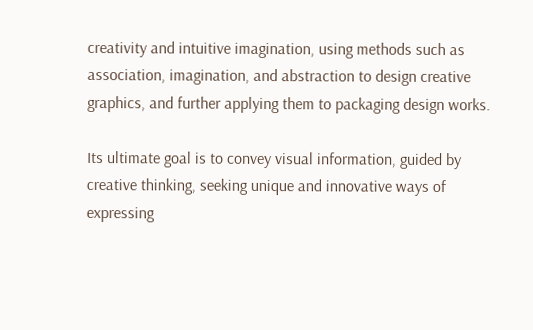creativity and intuitive imagination, using methods such as association, imagination, and abstraction to design creative graphics, and further applying them to packaging design works.

Its ultimate goal is to convey visual information, guided by creative thinking, seeking unique and innovative ways of expressing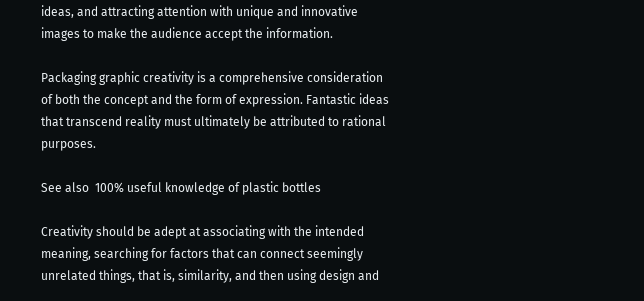ideas, and attracting attention with unique and innovative images to make the audience accept the information.

Packaging graphic creativity is a comprehensive consideration of both the concept and the form of expression. Fantastic ideas that transcend reality must ultimately be attributed to rational purposes.

See also  100% useful knowledge of plastic bottles

Creativity should be adept at associating with the intended meaning, searching for factors that can connect seemingly unrelated things, that is, similarity, and then using design and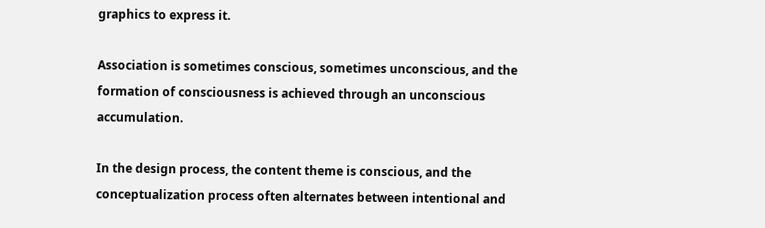graphics to express it.

Association is sometimes conscious, sometimes unconscious, and the formation of consciousness is achieved through an unconscious accumulation.

In the design process, the content theme is conscious, and the conceptualization process often alternates between intentional and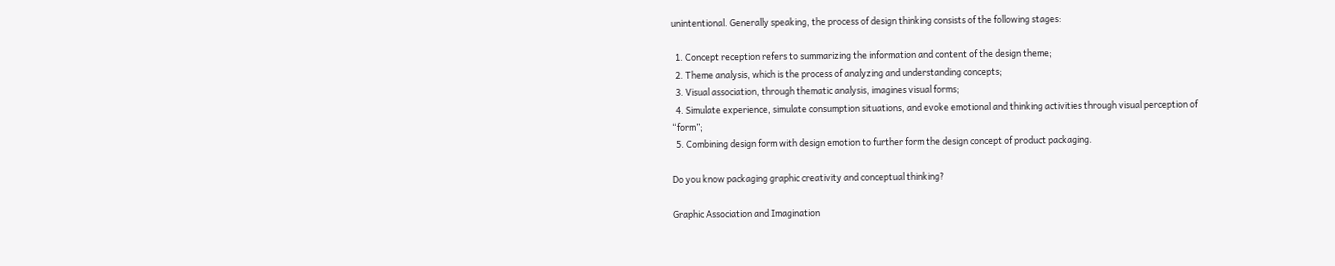unintentional. Generally speaking, the process of design thinking consists of the following stages:

  1. Concept reception refers to summarizing the information and content of the design theme;
  2. Theme analysis, which is the process of analyzing and understanding concepts;
  3. Visual association, through thematic analysis, imagines visual forms;
  4. Simulate experience, simulate consumption situations, and evoke emotional and thinking activities through visual perception of “form”;
  5. Combining design form with design emotion to further form the design concept of product packaging.

Do you know packaging graphic creativity and conceptual thinking?

Graphic Association and Imagination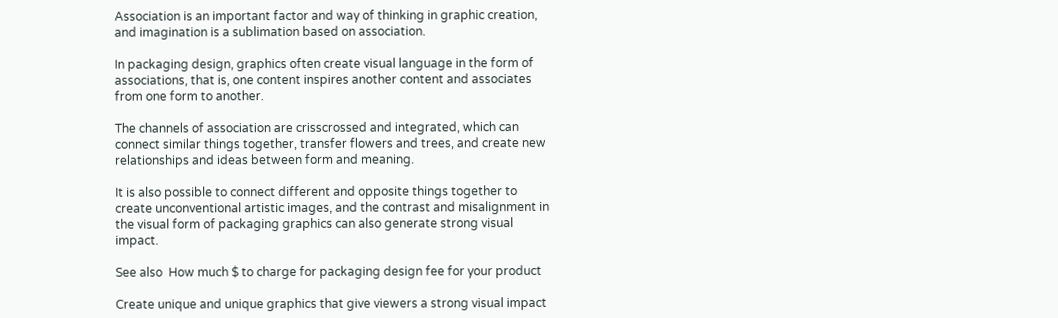Association is an important factor and way of thinking in graphic creation, and imagination is a sublimation based on association.

In packaging design, graphics often create visual language in the form of associations, that is, one content inspires another content and associates from one form to another.

The channels of association are crisscrossed and integrated, which can connect similar things together, transfer flowers and trees, and create new relationships and ideas between form and meaning.

It is also possible to connect different and opposite things together to create unconventional artistic images, and the contrast and misalignment in the visual form of packaging graphics can also generate strong visual impact.

See also  How much $ to charge for packaging design fee for your product

Create unique and unique graphics that give viewers a strong visual impact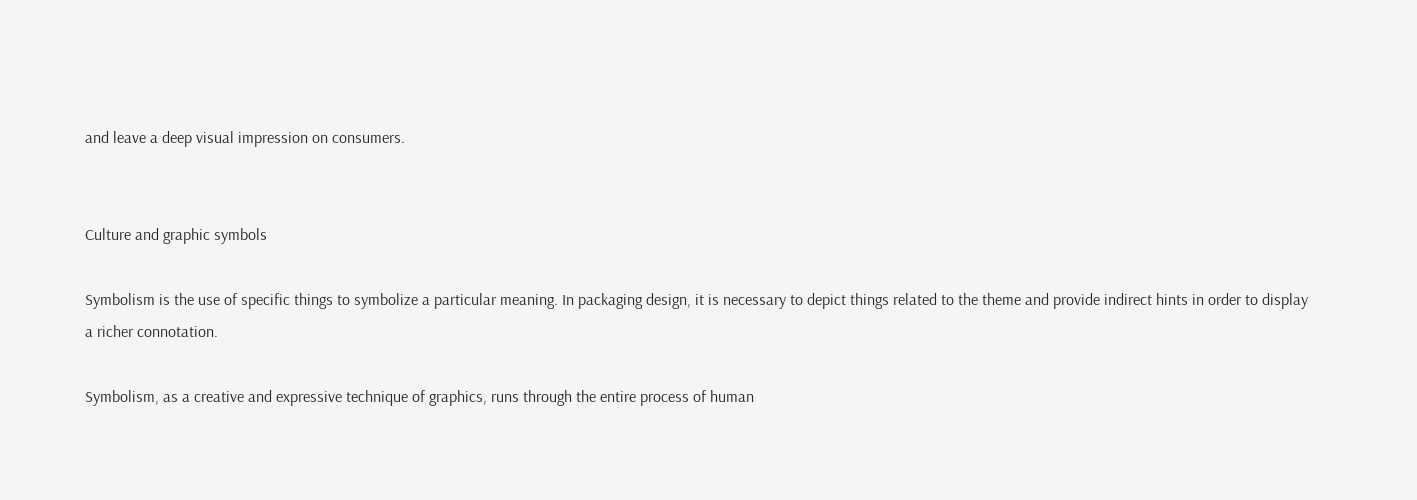and leave a deep visual impression on consumers.


Culture and graphic symbols

Symbolism is the use of specific things to symbolize a particular meaning. In packaging design, it is necessary to depict things related to the theme and provide indirect hints in order to display a richer connotation.

Symbolism, as a creative and expressive technique of graphics, runs through the entire process of human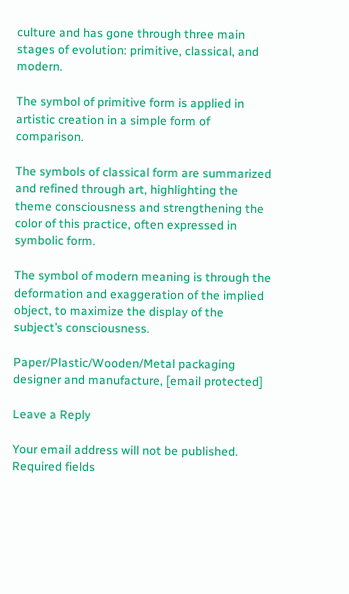culture and has gone through three main stages of evolution: primitive, classical, and modern.

The symbol of primitive form is applied in artistic creation in a simple form of comparison.

The symbols of classical form are summarized and refined through art, highlighting the theme consciousness and strengthening the color of this practice, often expressed in symbolic form.

The symbol of modern meaning is through the deformation and exaggeration of the implied object, to maximize the display of the subject’s consciousness.

Paper/Plastic/Wooden/Metal packaging designer and manufacture, [email protected]

Leave a Reply

Your email address will not be published. Required fields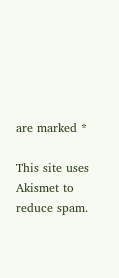are marked *

This site uses Akismet to reduce spam.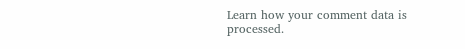Learn how your comment data is processed.